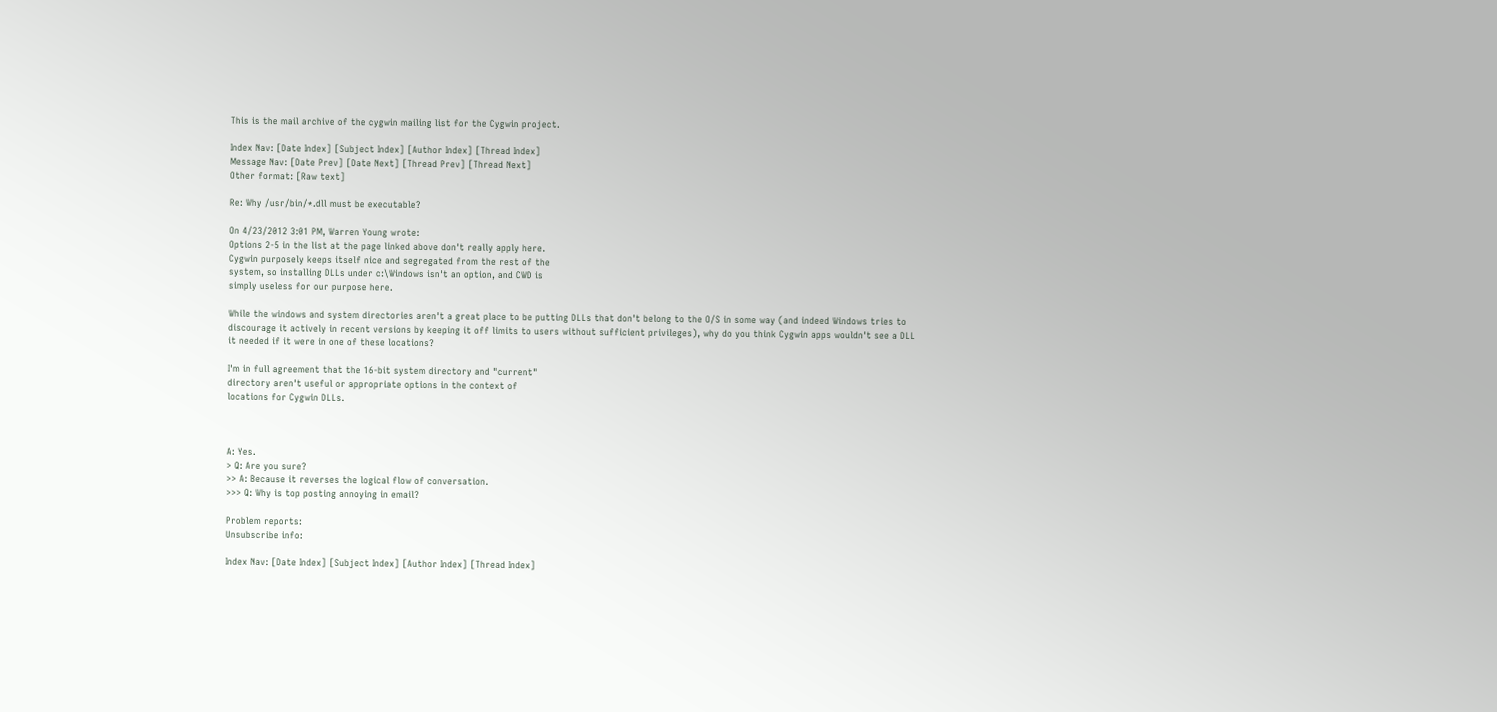This is the mail archive of the cygwin mailing list for the Cygwin project.

Index Nav: [Date Index] [Subject Index] [Author Index] [Thread Index]
Message Nav: [Date Prev] [Date Next] [Thread Prev] [Thread Next]
Other format: [Raw text]

Re: Why /usr/bin/*.dll must be executable?

On 4/23/2012 3:01 PM, Warren Young wrote:
Options 2-5 in the list at the page linked above don't really apply here.
Cygwin purposely keeps itself nice and segregated from the rest of the
system, so installing DLLs under c:\Windows isn't an option, and CWD is
simply useless for our purpose here.

While the windows and system directories aren't a great place to be putting DLLs that don't belong to the O/S in some way (and indeed Windows tries to discourage it actively in recent versions by keeping it off limits to users without sufficient privileges), why do you think Cygwin apps wouldn't see a DLL it needed if it were in one of these locations?

I'm in full agreement that the 16-bit system directory and "current"
directory aren't useful or appropriate options in the context of
locations for Cygwin DLLs.



A: Yes.
> Q: Are you sure?
>> A: Because it reverses the logical flow of conversation.
>>> Q: Why is top posting annoying in email?

Problem reports:
Unsubscribe info:

Index Nav: [Date Index] [Subject Index] [Author Index] [Thread Index]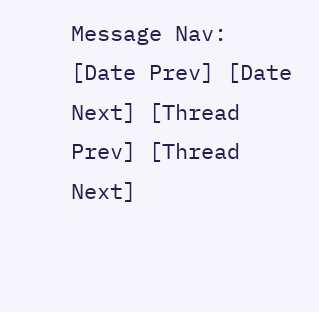Message Nav: [Date Prev] [Date Next] [Thread Prev] [Thread Next]